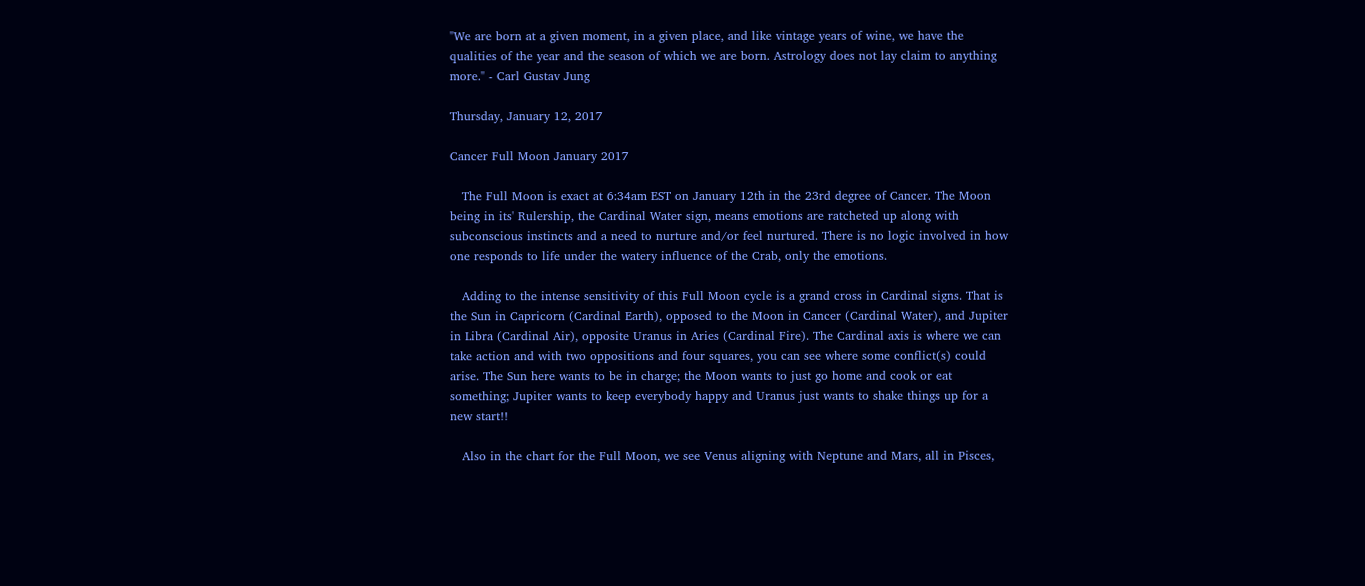"We are born at a given moment, in a given place, and like vintage years of wine, we have the qualities of the year and the season of which we are born. Astrology does not lay claim to anything more." - Carl Gustav Jung

Thursday, January 12, 2017

Cancer Full Moon January 2017

   The Full Moon is exact at 6:34am EST on January 12th in the 23rd degree of Cancer. The Moon being in its' Rulership, the Cardinal Water sign, means emotions are ratcheted up along with subconscious instincts and a need to nurture and/or feel nurtured. There is no logic involved in how one responds to life under the watery influence of the Crab, only the emotions.

   Adding to the intense sensitivity of this Full Moon cycle is a grand cross in Cardinal signs. That is the Sun in Capricorn (Cardinal Earth), opposed to the Moon in Cancer (Cardinal Water), and Jupiter in Libra (Cardinal Air), opposite Uranus in Aries (Cardinal Fire). The Cardinal axis is where we can take action and with two oppositions and four squares, you can see where some conflict(s) could arise. The Sun here wants to be in charge; the Moon wants to just go home and cook or eat something; Jupiter wants to keep everybody happy and Uranus just wants to shake things up for a new start!!

   Also in the chart for the Full Moon, we see Venus aligning with Neptune and Mars, all in Pisces,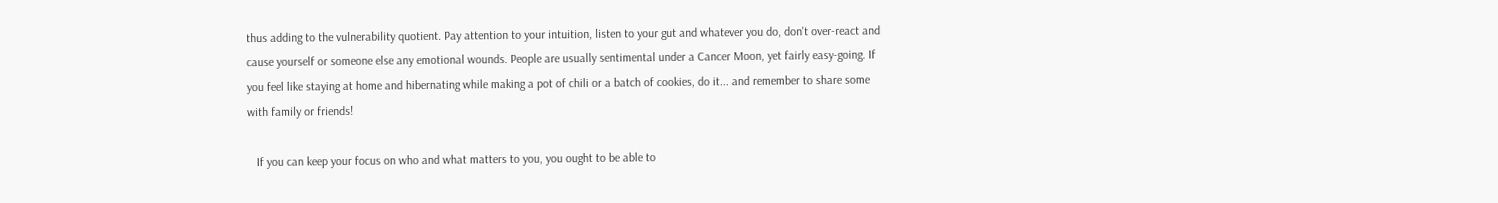thus adding to the vulnerability quotient. Pay attention to your intuition, listen to your gut and whatever you do, don't over-react and cause yourself or someone else any emotional wounds. People are usually sentimental under a Cancer Moon, yet fairly easy-going. If you feel like staying at home and hibernating while making a pot of chili or a batch of cookies, do it... and remember to share some with family or friends!

   If you can keep your focus on who and what matters to you, you ought to be able to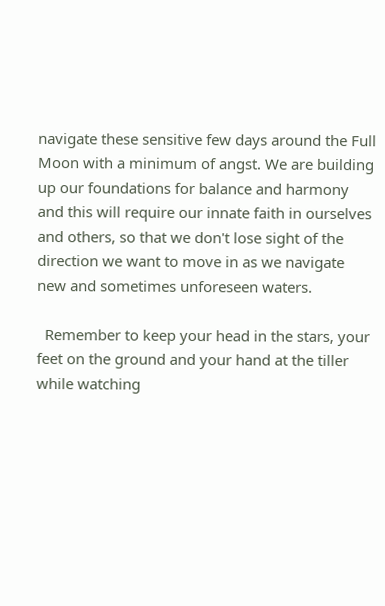navigate these sensitive few days around the Full Moon with a minimum of angst. We are building up our foundations for balance and harmony and this will require our innate faith in ourselves and others, so that we don't lose sight of the direction we want to move in as we navigate new and sometimes unforeseen waters.

  Remember to keep your head in the stars, your feet on the ground and your hand at the tiller while watching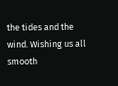the tides and the wind. Wishing us all smooth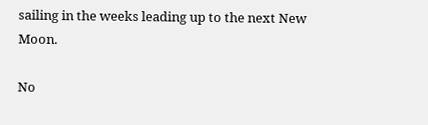sailing in the weeks leading up to the next New Moon.

No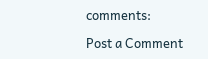comments:

Post a Comment